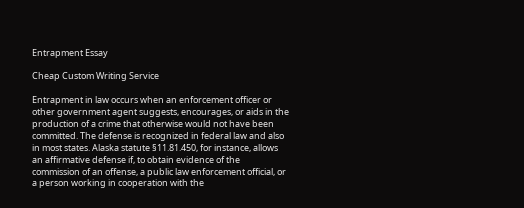Entrapment Essay

Cheap Custom Writing Service

Entrapment in law occurs when an enforcement officer or other government agent suggests, encourages, or aids in the production of a crime that otherwise would not have been committed. The defense is recognized in federal law and also in most states. Alaska statute §11.81.450, for instance, allows an affirmative defense if, to obtain evidence of the commission of an offense, a public law enforcement official, or a person working in cooperation with the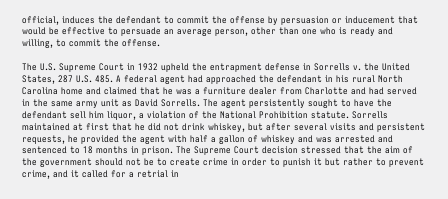official, induces the defendant to commit the offense by persuasion or inducement that would be effective to persuade an average person, other than one who is ready and willing, to commit the offense.

The U.S. Supreme Court in 1932 upheld the entrapment defense in Sorrells v. the United States, 287 U.S. 485. A federal agent had approached the defendant in his rural North Carolina home and claimed that he was a furniture dealer from Charlotte and had served in the same army unit as David Sorrells. The agent persistently sought to have the defendant sell him liquor, a violation of the National Prohibition statute. Sorrells maintained at first that he did not drink whiskey, but after several visits and persistent requests, he provided the agent with half a gallon of whiskey and was arrested and sentenced to 18 months in prison. The Supreme Court decision stressed that the aim of the government should not be to create crime in order to punish it but rather to prevent crime, and it called for a retrial in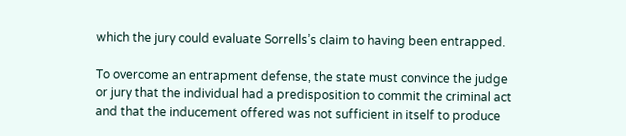which the jury could evaluate Sorrells’s claim to having been entrapped.

To overcome an entrapment defense, the state must convince the judge or jury that the individual had a predisposition to commit the criminal act and that the inducement offered was not sufficient in itself to produce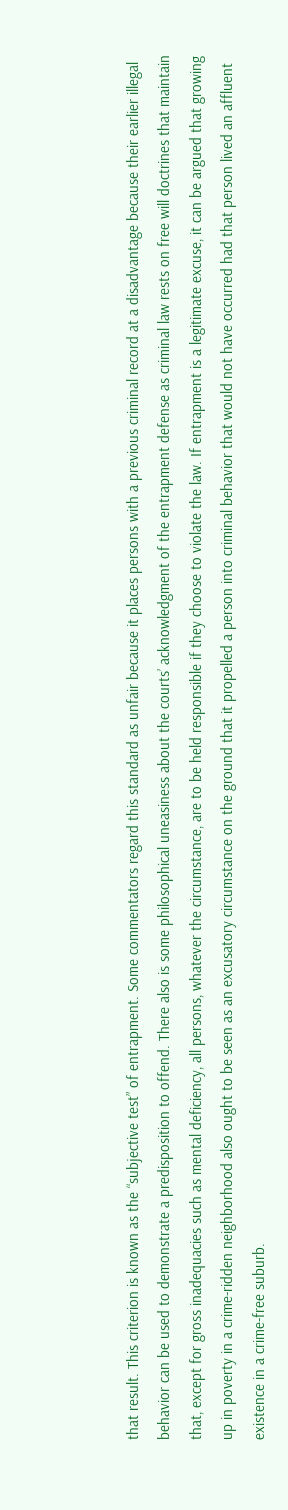that result. This criterion is known as the “subjective test” of entrapment. Some commentators regard this standard as unfair because it places persons with a previous criminal record at a disadvantage because their earlier illegal behavior can be used to demonstrate a predisposition to offend. There also is some philosophical uneasiness about the courts’ acknowledgment of the entrapment defense as criminal law rests on free will doctrines that maintain that, except for gross inadequacies such as mental deficiency, all persons, whatever the circumstance, are to be held responsible if they choose to violate the law. If entrapment is a legitimate excuse, it can be argued that growing up in poverty in a crime-ridden neighborhood also ought to be seen as an excusatory circumstance on the ground that it propelled a person into criminal behavior that would not have occurred had that person lived an affluent existence in a crime-free suburb.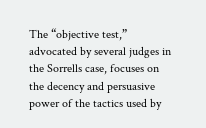The “objective test,” advocated by several judges in the Sorrells case, focuses on the decency and persuasive power of the tactics used by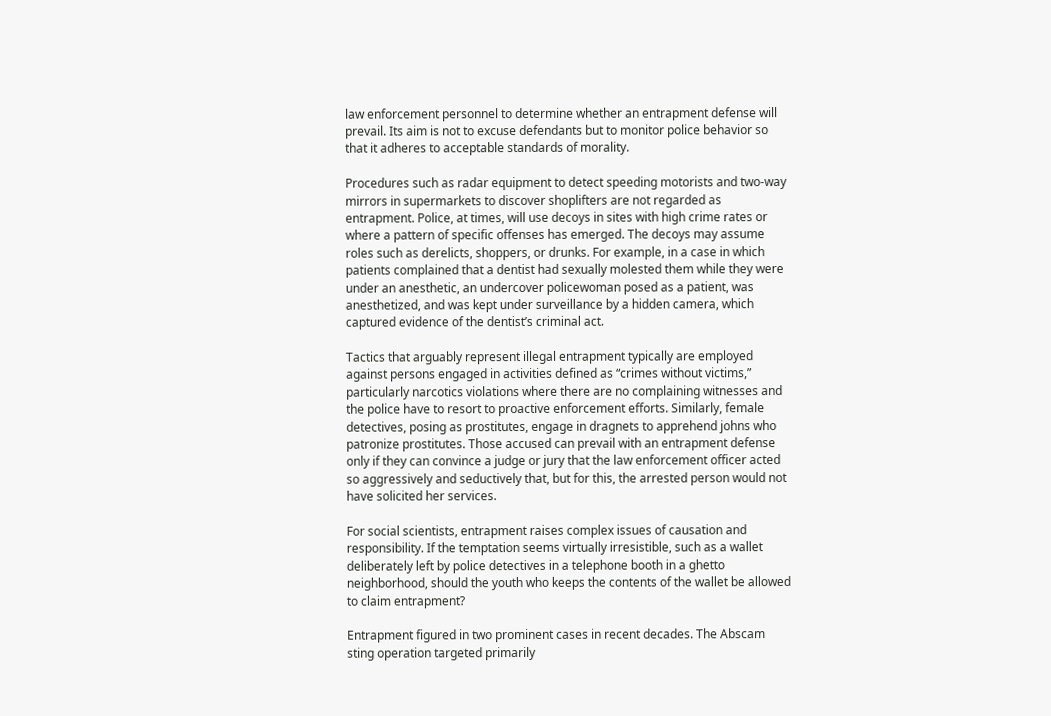law enforcement personnel to determine whether an entrapment defense will prevail. Its aim is not to excuse defendants but to monitor police behavior so that it adheres to acceptable standards of morality.

Procedures such as radar equipment to detect speeding motorists and two-way mirrors in supermarkets to discover shoplifters are not regarded as entrapment. Police, at times, will use decoys in sites with high crime rates or where a pattern of specific offenses has emerged. The decoys may assume roles such as derelicts, shoppers, or drunks. For example, in a case in which patients complained that a dentist had sexually molested them while they were under an anesthetic, an undercover policewoman posed as a patient, was anesthetized, and was kept under surveillance by a hidden camera, which captured evidence of the dentist’s criminal act.

Tactics that arguably represent illegal entrapment typically are employed against persons engaged in activities defined as “crimes without victims,” particularly narcotics violations where there are no complaining witnesses and the police have to resort to proactive enforcement efforts. Similarly, female detectives, posing as prostitutes, engage in dragnets to apprehend johns who patronize prostitutes. Those accused can prevail with an entrapment defense only if they can convince a judge or jury that the law enforcement officer acted so aggressively and seductively that, but for this, the arrested person would not have solicited her services.

For social scientists, entrapment raises complex issues of causation and responsibility. If the temptation seems virtually irresistible, such as a wallet deliberately left by police detectives in a telephone booth in a ghetto neighborhood, should the youth who keeps the contents of the wallet be allowed to claim entrapment?

Entrapment figured in two prominent cases in recent decades. The Abscam sting operation targeted primarily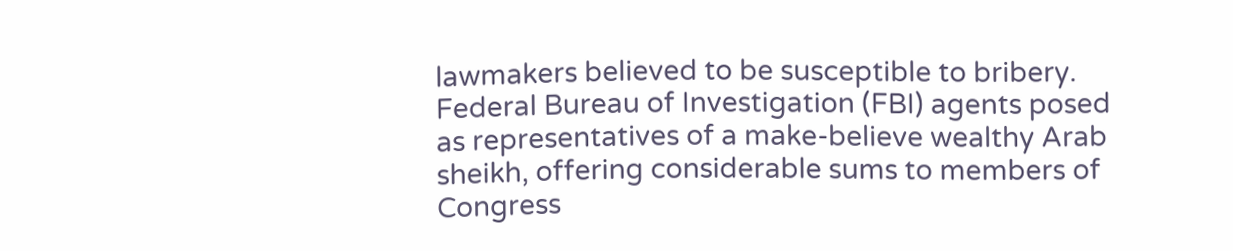lawmakers believed to be susceptible to bribery. Federal Bureau of Investigation (FBI) agents posed as representatives of a make-believe wealthy Arab sheikh, offering considerable sums to members of Congress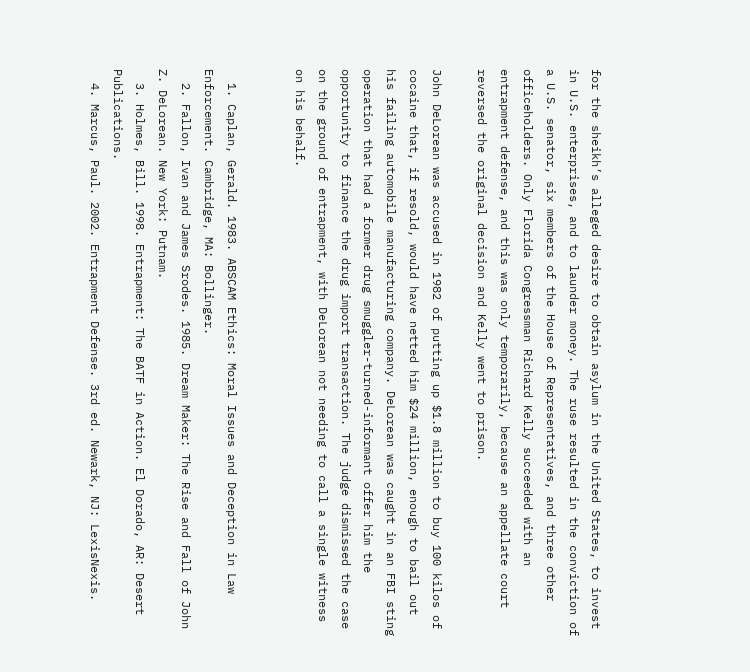for the sheikh’s alleged desire to obtain asylum in the United States, to invest in U.S. enterprises, and to launder money. The ruse resulted in the conviction of a U.S. senator, six members of the House of Representatives, and three other officeholders. Only Florida Congressman Richard Kelly succeeded with an entrapment defense, and this was only temporarily, because an appellate court reversed the original decision and Kelly went to prison.

John DeLorean was accused in 1982 of putting up $1.8 million to buy 100 kilos of cocaine that, if resold, would have netted him $24 million, enough to bail out his failing automobile manufacturing company. DeLorean was caught in an FBI sting operation that had a former drug smuggler-turned-informant offer him the opportunity to finance the drug import transaction. The judge dismissed the case on the ground of entrapment, with DeLorean not needing to call a single witness on his behalf.


  1. Caplan, Gerald. 1983. ABSCAM Ethics: Moral Issues and Deception in Law Enforcement. Cambridge, MA: Bollinger.
  2. Fallon, Ivan and James Srodes. 1985. Dream Maker: The Rise and Fall of John Z. DeLorean. New York: Putnam.
  3. Holmes, Bill. 1998. Entrapment: The BATF in Action. El Dorado, AR: Desert Publications.
  4. Marcus, Paul. 2002. Entrapment Defense. 3rd ed. Newark, NJ: LexisNexis.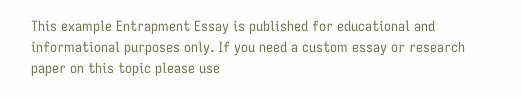This example Entrapment Essay is published for educational and informational purposes only. If you need a custom essay or research paper on this topic please use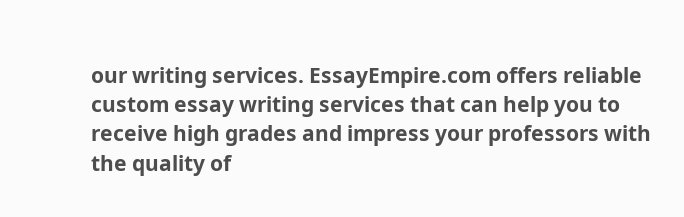our writing services. EssayEmpire.com offers reliable custom essay writing services that can help you to receive high grades and impress your professors with the quality of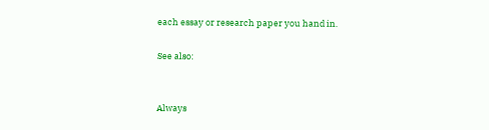each essay or research paper you hand in.

See also:


Always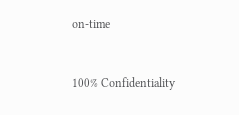on-time


100% Confidentiality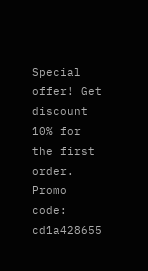Special offer! Get discount 10% for the first order. Promo code: cd1a428655